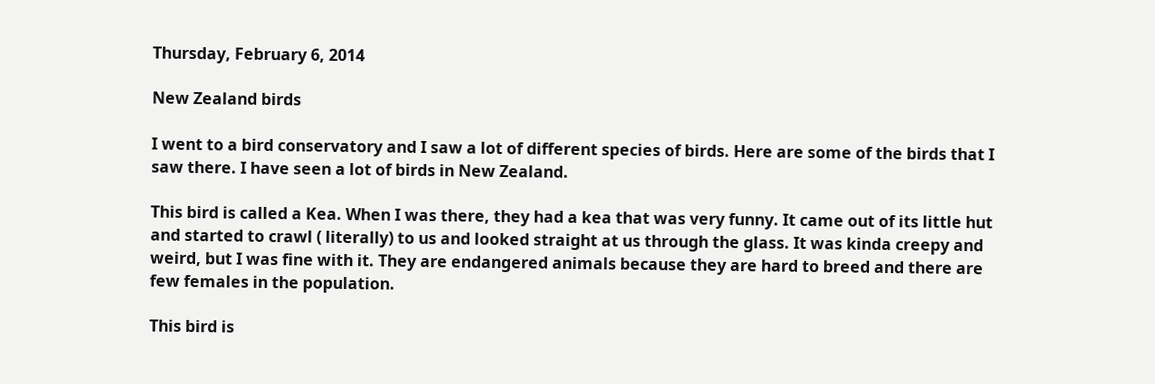Thursday, February 6, 2014

New Zealand birds

I went to a bird conservatory and I saw a lot of different species of birds. Here are some of the birds that I saw there. I have seen a lot of birds in New Zealand.

This bird is called a Kea. When I was there, they had a kea that was very funny. It came out of its little hut and started to crawl ( literally) to us and looked straight at us through the glass. It was kinda creepy and weird, but I was fine with it. They are endangered animals because they are hard to breed and there are few females in the population.

This bird is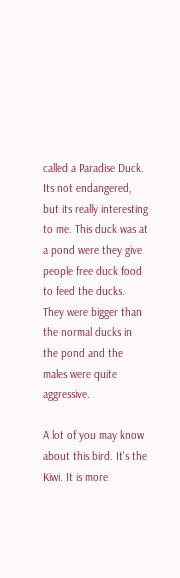called a Paradise Duck. Its not endangered, but its really interesting to me. This duck was at a pond were they give people free duck food to feed the ducks. They were bigger than the normal ducks in the pond and the males were quite aggressive.

A lot of you may know about this bird. It's the Kiwi. It is more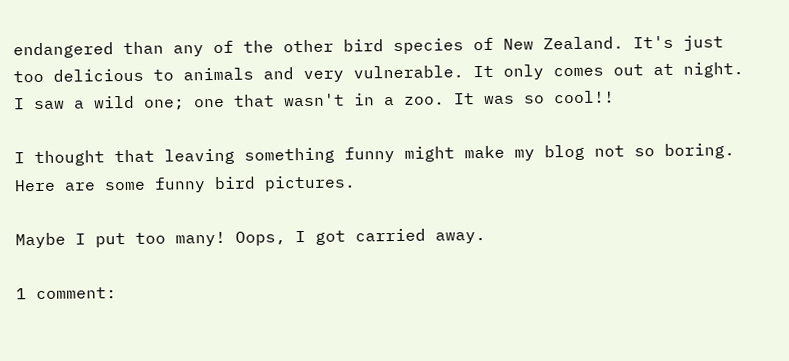endangered than any of the other bird species of New Zealand. It's just too delicious to animals and very vulnerable. It only comes out at night. I saw a wild one; one that wasn't in a zoo. It was so cool!!

I thought that leaving something funny might make my blog not so boring.
Here are some funny bird pictures.

Maybe I put too many! Oops, I got carried away.

1 comment: